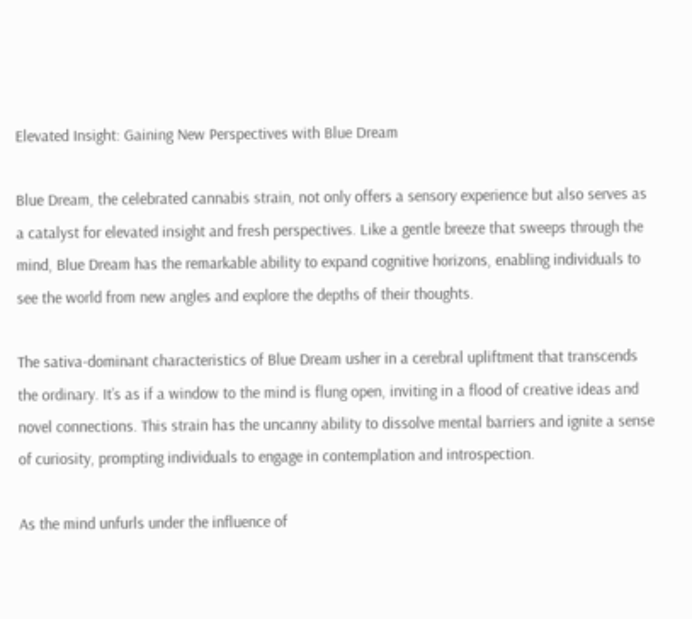Elevated Insight: Gaining New Perspectives with Blue Dream

Blue Dream, the celebrated cannabis strain, not only offers a sensory experience but also serves as a catalyst for elevated insight and fresh perspectives. Like a gentle breeze that sweeps through the mind, Blue Dream has the remarkable ability to expand cognitive horizons, enabling individuals to see the world from new angles and explore the depths of their thoughts.

The sativa-dominant characteristics of Blue Dream usher in a cerebral upliftment that transcends the ordinary. It’s as if a window to the mind is flung open, inviting in a flood of creative ideas and novel connections. This strain has the uncanny ability to dissolve mental barriers and ignite a sense of curiosity, prompting individuals to engage in contemplation and introspection.

As the mind unfurls under the influence of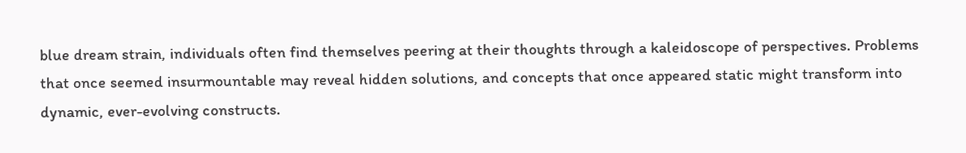blue dream strain, individuals often find themselves peering at their thoughts through a kaleidoscope of perspectives. Problems that once seemed insurmountable may reveal hidden solutions, and concepts that once appeared static might transform into dynamic, ever-evolving constructs.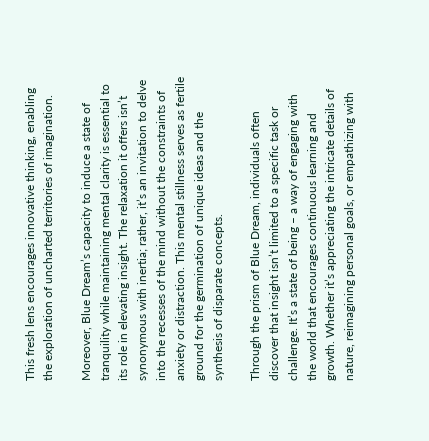This fresh lens encourages innovative thinking, enabling the exploration of uncharted territories of imagination.

Moreover, Blue Dream’s capacity to induce a state of tranquility while maintaining mental clarity is essential to its role in elevating insight. The relaxation it offers isn’t synonymous with inertia; rather, it’s an invitation to delve into the recesses of the mind without the constraints of anxiety or distraction. This mental stillness serves as fertile ground for the germination of unique ideas and the synthesis of disparate concepts.

Through the prism of Blue Dream, individuals often discover that insight isn’t limited to a specific task or challenge. It’s a state of being – a way of engaging with the world that encourages continuous learning and growth. Whether it’s appreciating the intricate details of nature, reimagining personal goals, or empathizing with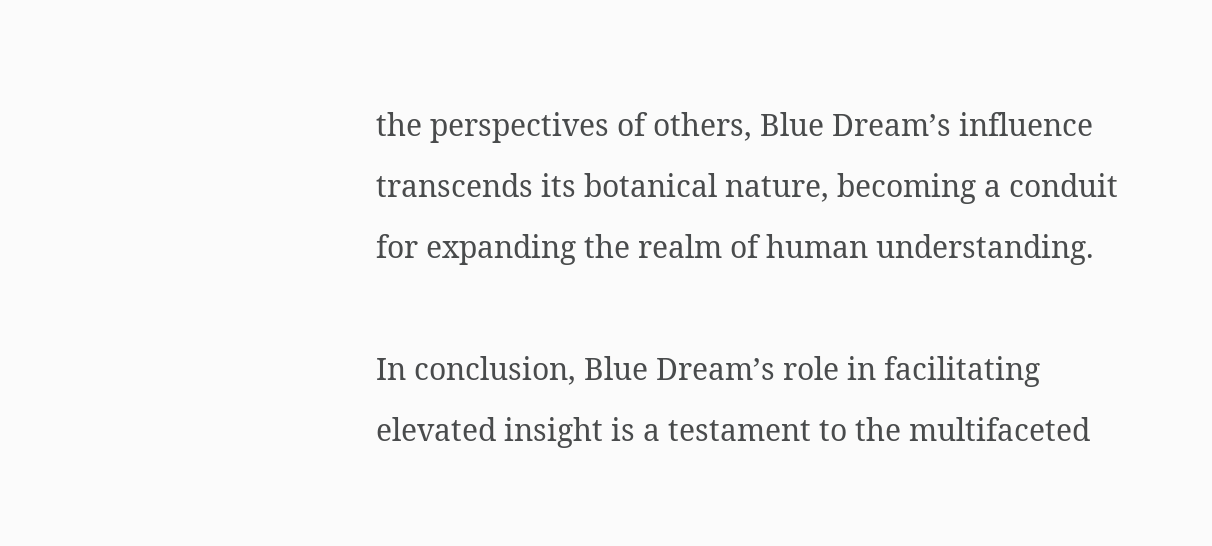the perspectives of others, Blue Dream’s influence transcends its botanical nature, becoming a conduit for expanding the realm of human understanding.

In conclusion, Blue Dream’s role in facilitating elevated insight is a testament to the multifaceted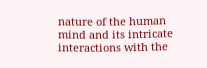nature of the human mind and its intricate interactions with the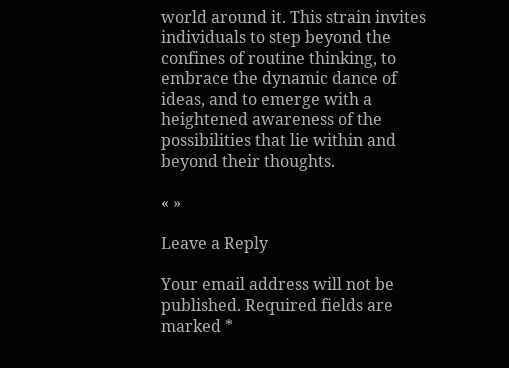world around it. This strain invites individuals to step beyond the confines of routine thinking, to embrace the dynamic dance of ideas, and to emerge with a heightened awareness of the possibilities that lie within and beyond their thoughts.

« »

Leave a Reply

Your email address will not be published. Required fields are marked *